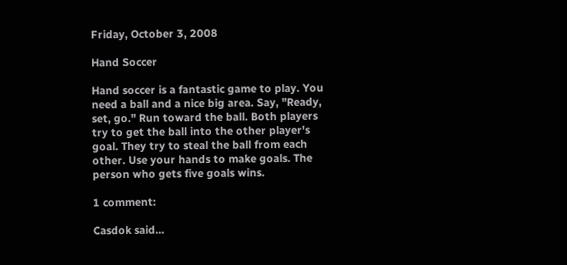Friday, October 3, 2008

Hand Soccer

Hand soccer is a fantastic game to play. You need a ball and a nice big area. Say, "Ready, set, go." Run toward the ball. Both players try to get the ball into the other player's goal. They try to steal the ball from each other. Use your hands to make goals. The person who gets five goals wins.

1 comment:

Casdok said...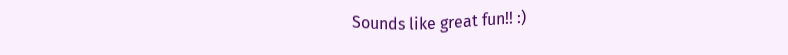Sounds like great fun!! :)